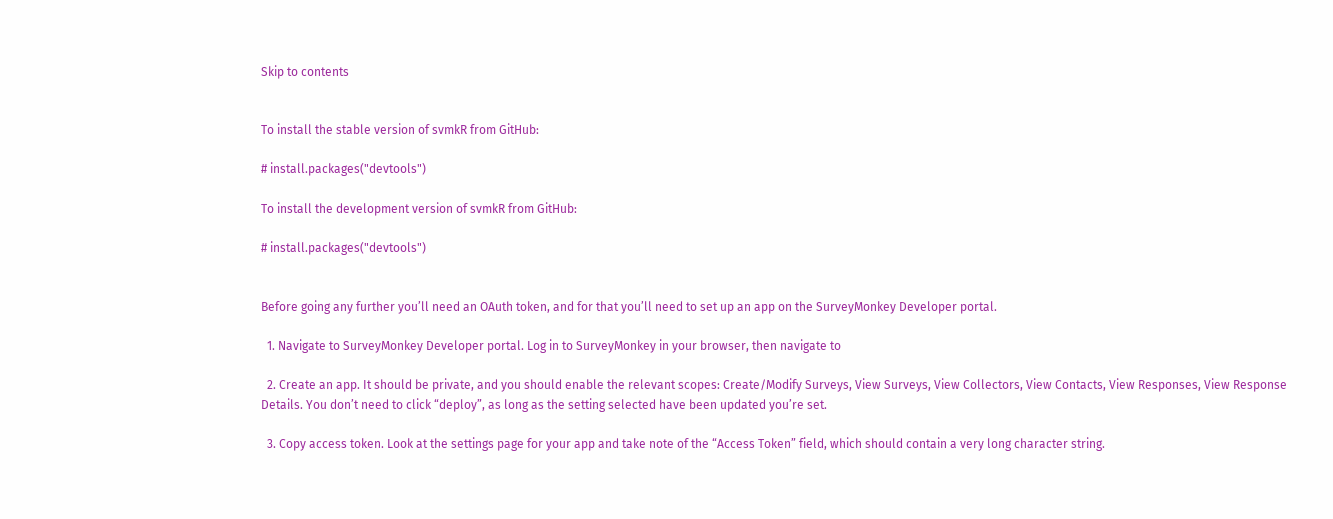Skip to contents


To install the stable version of svmkR from GitHub:

# install.packages("devtools")

To install the development version of svmkR from GitHub:

# install.packages("devtools")


Before going any further you’ll need an OAuth token, and for that you’ll need to set up an app on the SurveyMonkey Developer portal.

  1. Navigate to SurveyMonkey Developer portal. Log in to SurveyMonkey in your browser, then navigate to

  2. Create an app. It should be private, and you should enable the relevant scopes: Create/Modify Surveys, View Surveys, View Collectors, View Contacts, View Responses, View Response Details. You don’t need to click “deploy”, as long as the setting selected have been updated you’re set.

  3. Copy access token. Look at the settings page for your app and take note of the “Access Token” field, which should contain a very long character string.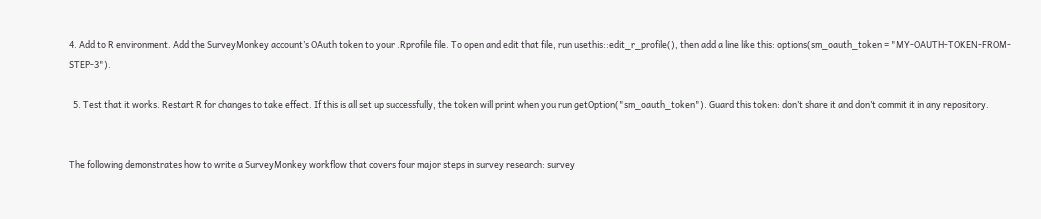4. Add to R environment. Add the SurveyMonkey account’s OAuth token to your .Rprofile file. To open and edit that file, run usethis::edit_r_profile(), then add a line like this: options(sm_oauth_token = "MY-OAUTH-TOKEN-FROM-STEP-3").

  5. Test that it works. Restart R for changes to take effect. If this is all set up successfully, the token will print when you run getOption("sm_oauth_token"). Guard this token: don’t share it and don’t commit it in any repository.


The following demonstrates how to write a SurveyMonkey workflow that covers four major steps in survey research: survey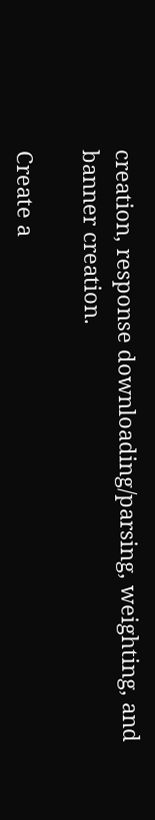creation, response downloading/parsing, weighting, and banner creation.

Create a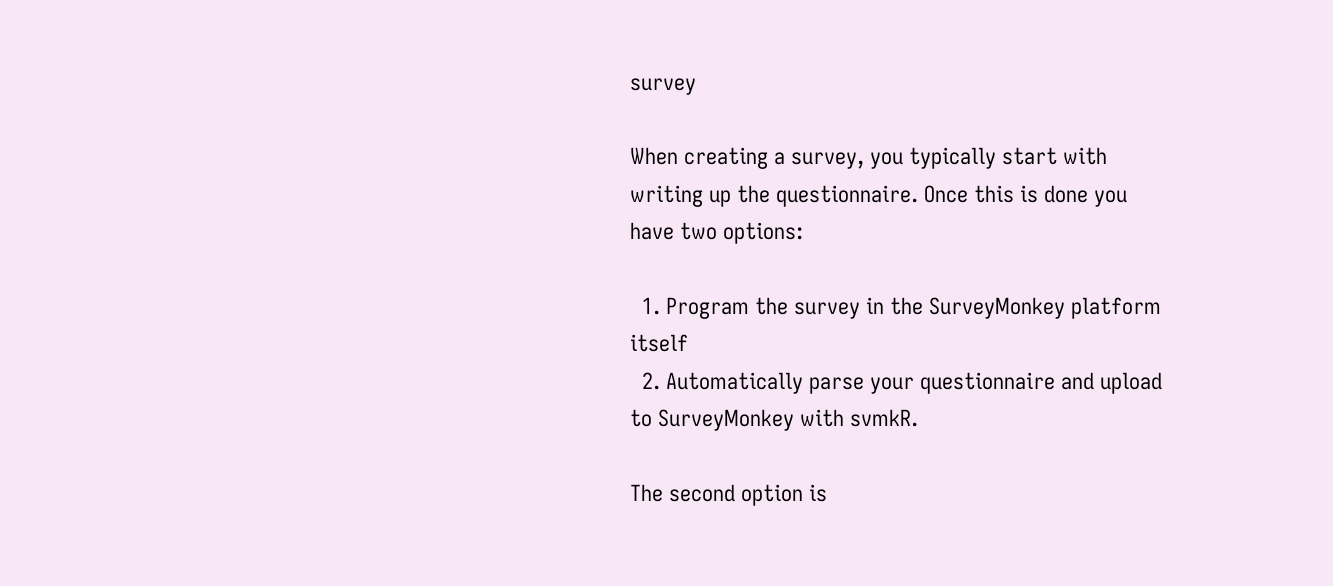survey

When creating a survey, you typically start with writing up the questionnaire. Once this is done you have two options:

  1. Program the survey in the SurveyMonkey platform itself
  2. Automatically parse your questionnaire and upload to SurveyMonkey with svmkR.

The second option is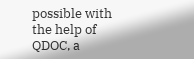possible with the help of QDOC, a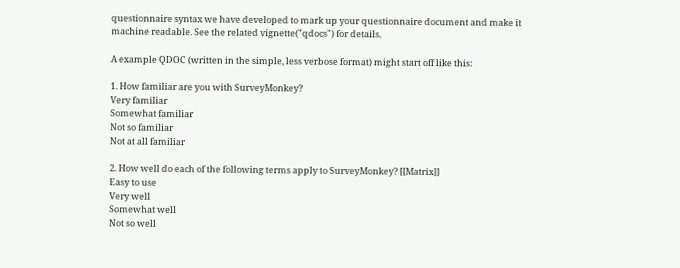questionnaire syntax we have developed to mark up your questionnaire document and make it machine readable. See the related vignette("qdocs") for details.

A example QDOC (written in the simple, less verbose format) might start off like this:

1. How familiar are you with SurveyMonkey?
Very familiar
Somewhat familiar
Not so familiar
Not at all familiar

2. How well do each of the following terms apply to SurveyMonkey? [[Matrix]]
Easy to use
Very well
Somewhat well
Not so well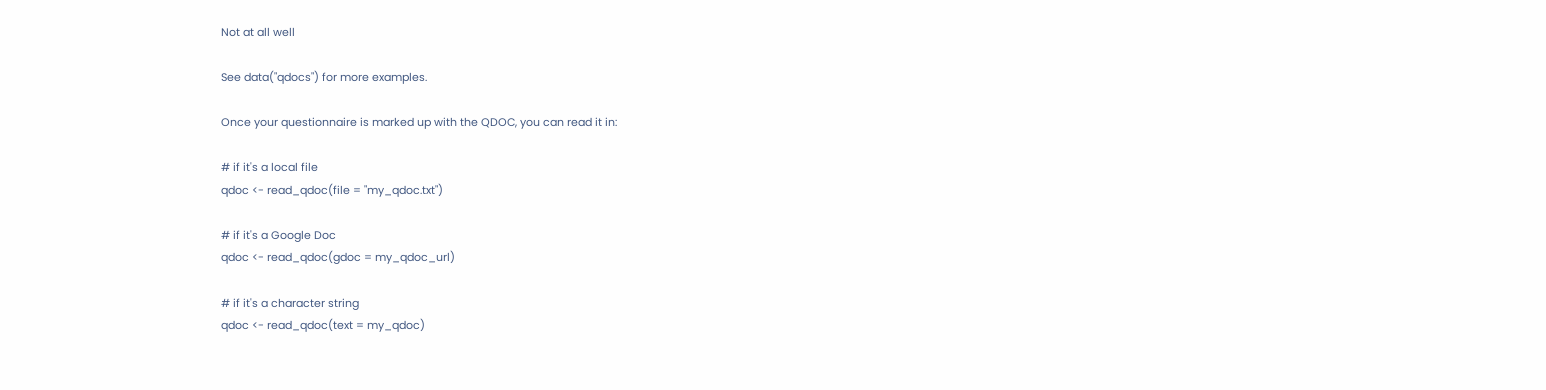Not at all well

See data("qdocs") for more examples.

Once your questionnaire is marked up with the QDOC, you can read it in:

# if it's a local file
qdoc <- read_qdoc(file = "my_qdoc.txt")

# if it's a Google Doc
qdoc <- read_qdoc(gdoc = my_qdoc_url)

# if it's a character string
qdoc <- read_qdoc(text = my_qdoc)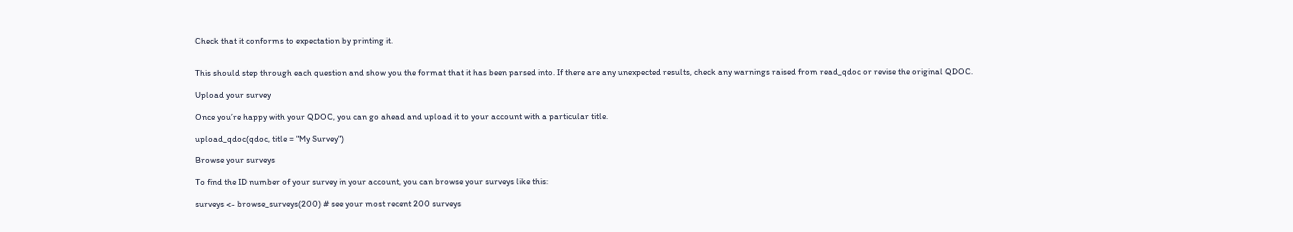Check that it conforms to expectation by printing it.


This should step through each question and show you the format that it has been parsed into. If there are any unexpected results, check any warnings raised from read_qdoc or revise the original QDOC.

Upload your survey

Once you’re happy with your QDOC, you can go ahead and upload it to your account with a particular title.

upload_qdoc(qdoc, title = "My Survey")

Browse your surveys

To find the ID number of your survey in your account, you can browse your surveys like this:

surveys <- browse_surveys(200) # see your most recent 200 surveys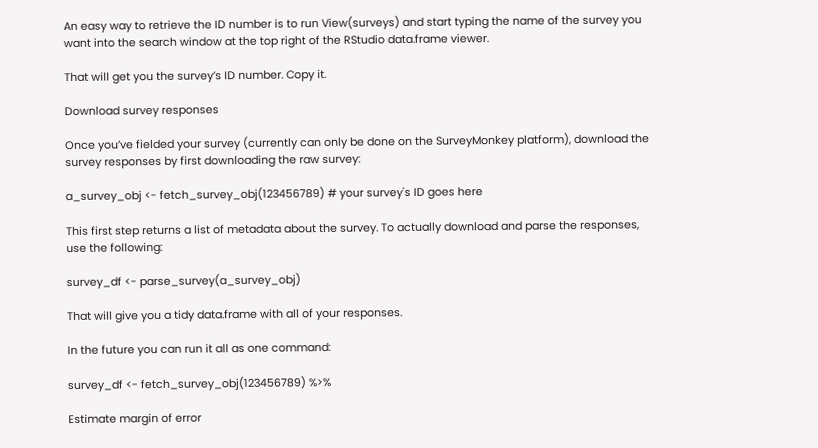An easy way to retrieve the ID number is to run View(surveys) and start typing the name of the survey you want into the search window at the top right of the RStudio data.frame viewer.

That will get you the survey’s ID number. Copy it.

Download survey responses

Once you’ve fielded your survey (currently can only be done on the SurveyMonkey platform), download the survey responses by first downloading the raw survey:

a_survey_obj <- fetch_survey_obj(123456789) # your survey's ID goes here

This first step returns a list of metadata about the survey. To actually download and parse the responses, use the following:

survey_df <- parse_survey(a_survey_obj)

That will give you a tidy data.frame with all of your responses.

In the future you can run it all as one command:

survey_df <- fetch_survey_obj(123456789) %>%

Estimate margin of error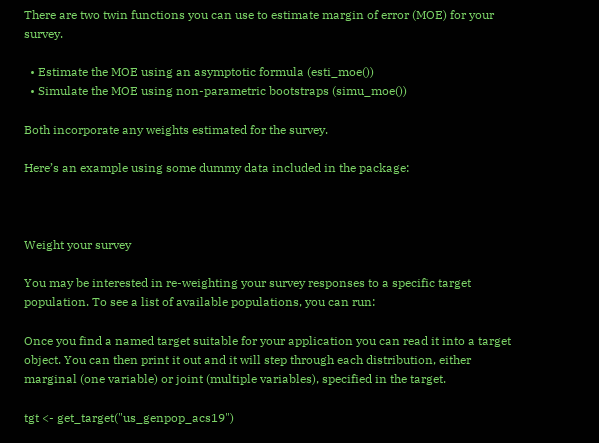There are two twin functions you can use to estimate margin of error (MOE) for your survey.

  • Estimate the MOE using an asymptotic formula (esti_moe())
  • Simulate the MOE using non-parametric bootstraps (simu_moe())

Both incorporate any weights estimated for the survey.

Here’s an example using some dummy data included in the package:



Weight your survey

You may be interested in re-weighting your survey responses to a specific target population. To see a list of available populations, you can run:

Once you find a named target suitable for your application you can read it into a target object. You can then print it out and it will step through each distribution, either marginal (one variable) or joint (multiple variables), specified in the target.

tgt <- get_target("us_genpop_acs19")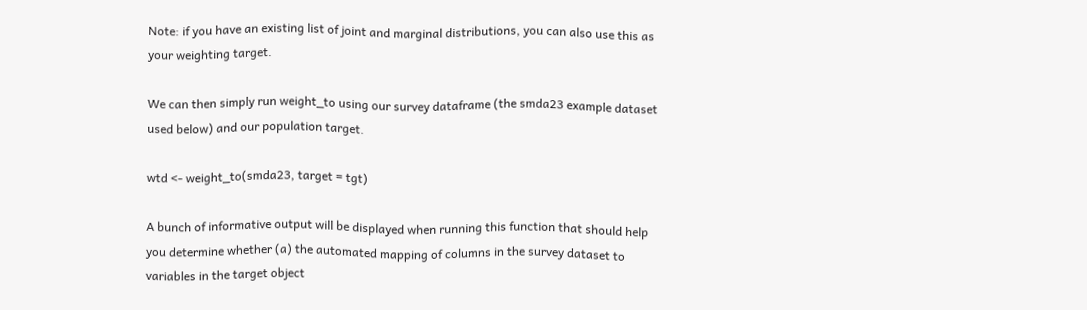Note: if you have an existing list of joint and marginal distributions, you can also use this as your weighting target.

We can then simply run weight_to using our survey dataframe (the smda23 example dataset used below) and our population target.

wtd <- weight_to(smda23, target = tgt)

A bunch of informative output will be displayed when running this function that should help you determine whether (a) the automated mapping of columns in the survey dataset to variables in the target object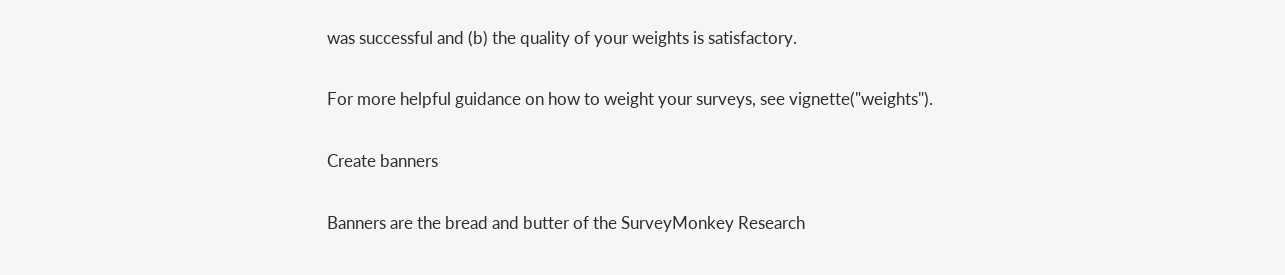was successful and (b) the quality of your weights is satisfactory.

For more helpful guidance on how to weight your surveys, see vignette("weights").

Create banners

Banners are the bread and butter of the SurveyMonkey Research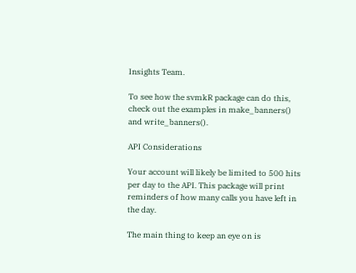Insights Team.

To see how the svmkR package can do this, check out the examples in make_banners() and write_banners().

API Considerations

Your account will likely be limited to 500 hits per day to the API. This package will print reminders of how many calls you have left in the day.

The main thing to keep an eye on is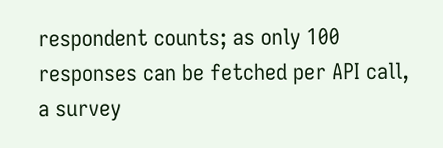respondent counts; as only 100 responses can be fetched per API call, a survey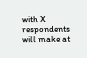with X respondents will make at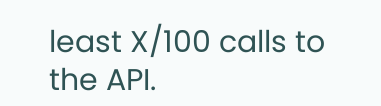least X/100 calls to the API.